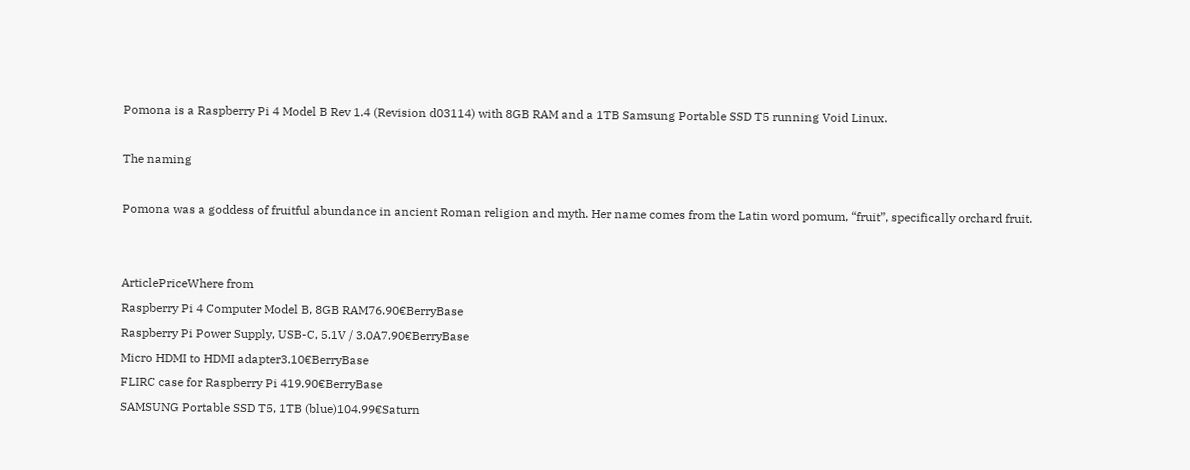Pomona is a Raspberry Pi 4 Model B Rev 1.4 (Revision d03114) with 8GB RAM and a 1TB Samsung Portable SSD T5 running Void Linux.

The naming

Pomona was a goddess of fruitful abundance in ancient Roman religion and myth. Her name comes from the Latin word pomum, “fruit”, specifically orchard fruit.


ArticlePriceWhere from
Raspberry Pi 4 Computer Model B, 8GB RAM76.90€BerryBase
Raspberry Pi Power Supply, USB-C, 5.1V / 3.0A7.90€BerryBase
Micro HDMI to HDMI adapter3.10€BerryBase
FLIRC case for Raspberry Pi 419.90€BerryBase
SAMSUNG Portable SSD T5, 1TB (blue)104.99€Saturn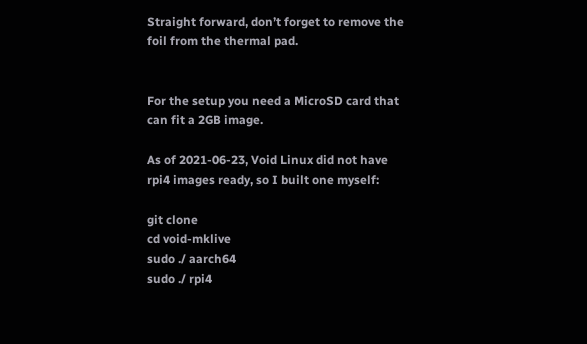Straight forward, don’t forget to remove the foil from the thermal pad.


For the setup you need a MicroSD card that can fit a 2GB image.

As of 2021-06-23, Void Linux did not have rpi4 images ready, so I built one myself:

git clone
cd void-mklive
sudo ./ aarch64
sudo ./ rpi4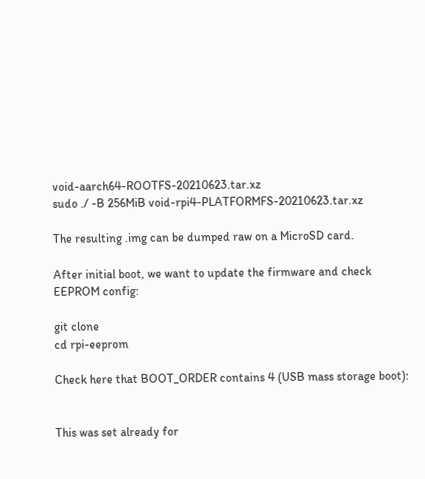void-aarch64-ROOTFS-20210623.tar.xz
sudo ./ -B 256MiB void-rpi4-PLATFORMFS-20210623.tar.xz

The resulting .img can be dumped raw on a MicroSD card.

After initial boot, we want to update the firmware and check EEPROM config:

git clone
cd rpi-eeprom

Check here that BOOT_ORDER contains 4 (USB mass storage boot):


This was set already for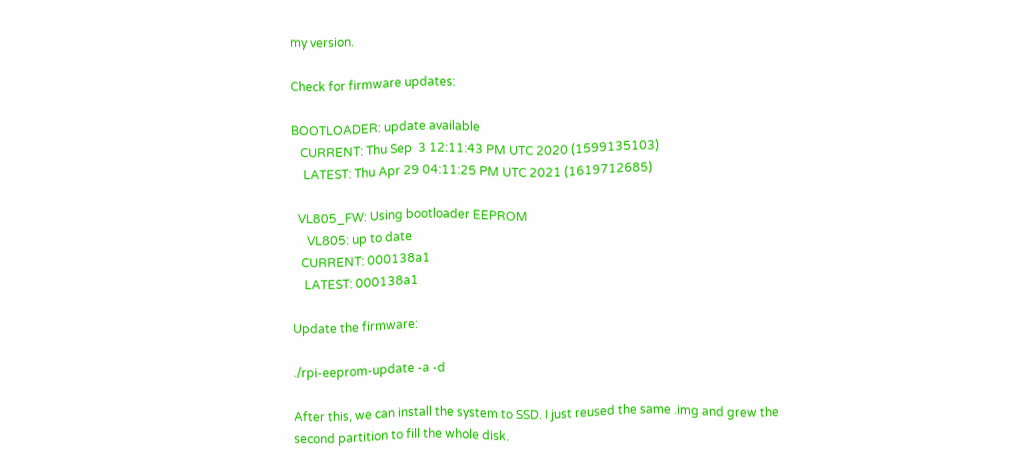my version.

Check for firmware updates:

BOOTLOADER: update available
   CURRENT: Thu Sep  3 12:11:43 PM UTC 2020 (1599135103)
    LATEST: Thu Apr 29 04:11:25 PM UTC 2021 (1619712685)

  VL805_FW: Using bootloader EEPROM
     VL805: up to date
   CURRENT: 000138a1
    LATEST: 000138a1

Update the firmware:

./rpi-eeprom-update -a -d

After this, we can install the system to SSD. I just reused the same .img and grew the second partition to fill the whole disk.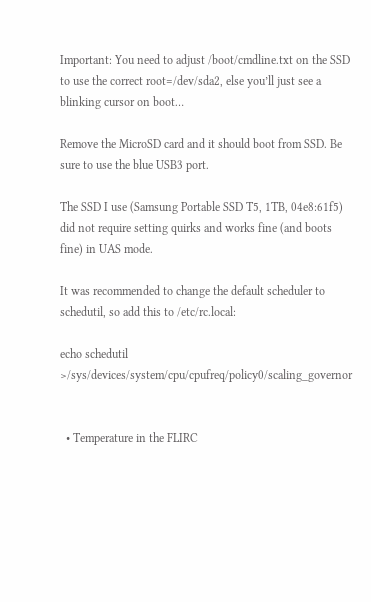Important: You need to adjust /boot/cmdline.txt on the SSD to use the correct root=/dev/sda2, else you’ll just see a blinking cursor on boot…

Remove the MicroSD card and it should boot from SSD. Be sure to use the blue USB3 port.

The SSD I use (Samsung Portable SSD T5, 1TB, 04e8:61f5) did not require setting quirks and works fine (and boots fine) in UAS mode.

It was recommended to change the default scheduler to schedutil, so add this to /etc/rc.local:

echo schedutil >/sys/devices/system/cpu/cpufreq/policy0/scaling_governor


  • Temperature in the FLIRC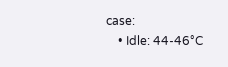case:
    • Idle: 44-46°C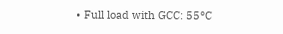• Full load with GCC: 55°C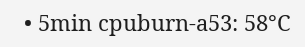• 5min cpuburn-a53: 58°C